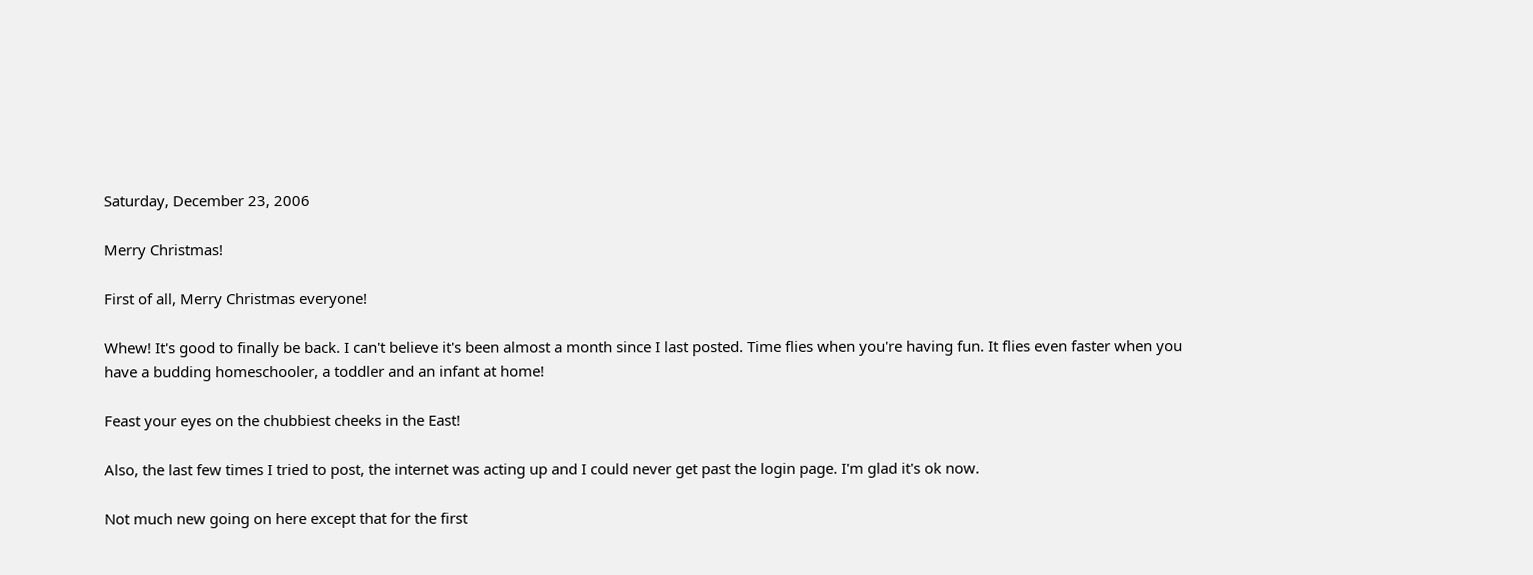Saturday, December 23, 2006

Merry Christmas!

First of all, Merry Christmas everyone!

Whew! It's good to finally be back. I can't believe it's been almost a month since I last posted. Time flies when you're having fun. It flies even faster when you have a budding homeschooler, a toddler and an infant at home!

Feast your eyes on the chubbiest cheeks in the East!

Also, the last few times I tried to post, the internet was acting up and I could never get past the login page. I'm glad it's ok now.

Not much new going on here except that for the first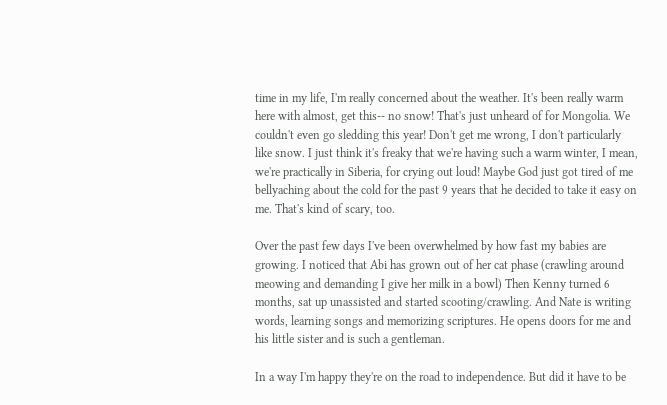time in my life, I'm really concerned about the weather. It's been really warm here with almost, get this-- no snow! That's just unheard of for Mongolia. We couldn't even go sledding this year! Don't get me wrong, I don't particularly like snow. I just think it's freaky that we're having such a warm winter, I mean, we're practically in Siberia, for crying out loud! Maybe God just got tired of me bellyaching about the cold for the past 9 years that he decided to take it easy on me. That's kind of scary, too.

Over the past few days I've been overwhelmed by how fast my babies are growing. I noticed that Abi has grown out of her cat phase (crawling around meowing and demanding I give her milk in a bowl) Then Kenny turned 6 months, sat up unassisted and started scooting/crawling. And Nate is writing words, learning songs and memorizing scriptures. He opens doors for me and his little sister and is such a gentleman.

In a way I'm happy they're on the road to independence. But did it have to be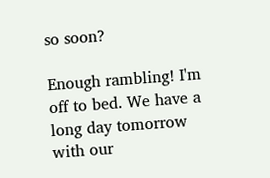so soon?

Enough rambling! I'm off to bed. We have a long day tomorrow with our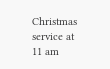Christmas service at 11 am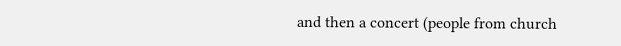and then a concert (people from church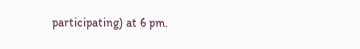participating) at 6 pm.